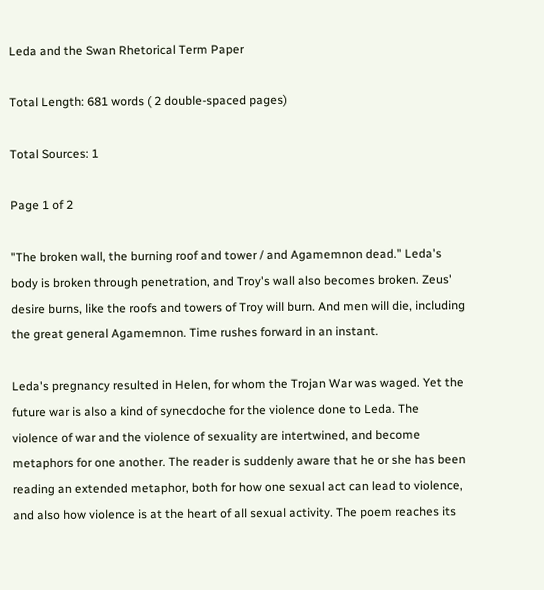Leda and the Swan Rhetorical Term Paper

Total Length: 681 words ( 2 double-spaced pages)

Total Sources: 1

Page 1 of 2

"The broken wall, the burning roof and tower / and Agamemnon dead." Leda's body is broken through penetration, and Troy's wall also becomes broken. Zeus' desire burns, like the roofs and towers of Troy will burn. And men will die, including the great general Agamemnon. Time rushes forward in an instant.

Leda's pregnancy resulted in Helen, for whom the Trojan War was waged. Yet the future war is also a kind of synecdoche for the violence done to Leda. The violence of war and the violence of sexuality are intertwined, and become metaphors for one another. The reader is suddenly aware that he or she has been reading an extended metaphor, both for how one sexual act can lead to violence, and also how violence is at the heart of all sexual activity. The poem reaches its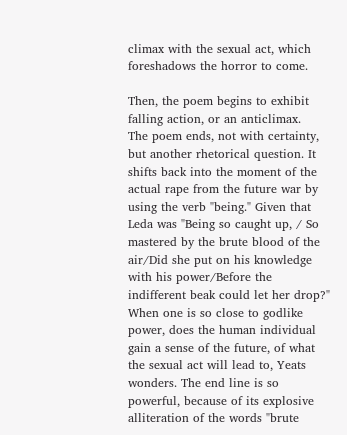climax with the sexual act, which foreshadows the horror to come.

Then, the poem begins to exhibit falling action, or an anticlimax.
The poem ends, not with certainty, but another rhetorical question. It shifts back into the moment of the actual rape from the future war by using the verb "being." Given that Leda was "Being so caught up, / So mastered by the brute blood of the air/Did she put on his knowledge with his power/Before the indifferent beak could let her drop?" When one is so close to godlike power, does the human individual gain a sense of the future, of what the sexual act will lead to, Yeats wonders. The end line is so powerful, because of its explosive alliteration of the words "brute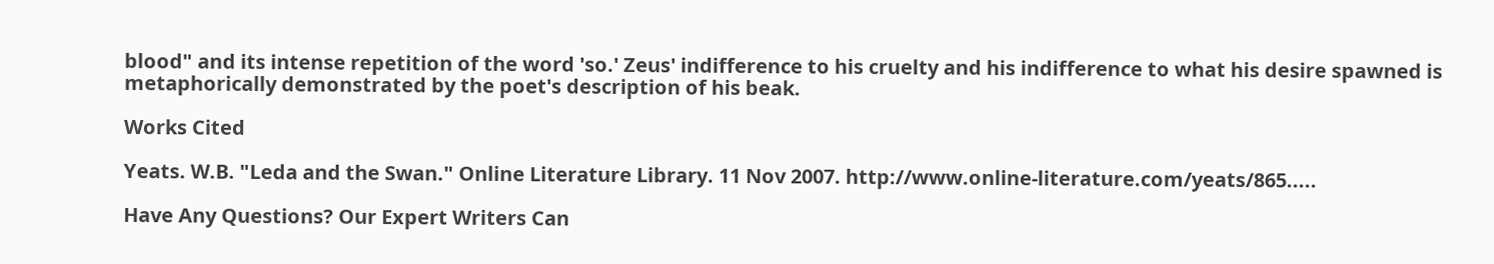blood" and its intense repetition of the word 'so.' Zeus' indifference to his cruelty and his indifference to what his desire spawned is metaphorically demonstrated by the poet's description of his beak.

Works Cited

Yeats. W.B. "Leda and the Swan." Online Literature Library. 11 Nov 2007. http://www.online-literature.com/yeats/865.....

Have Any Questions? Our Expert Writers Can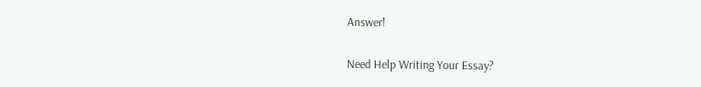Answer!

Need Help Writing Your Essay?